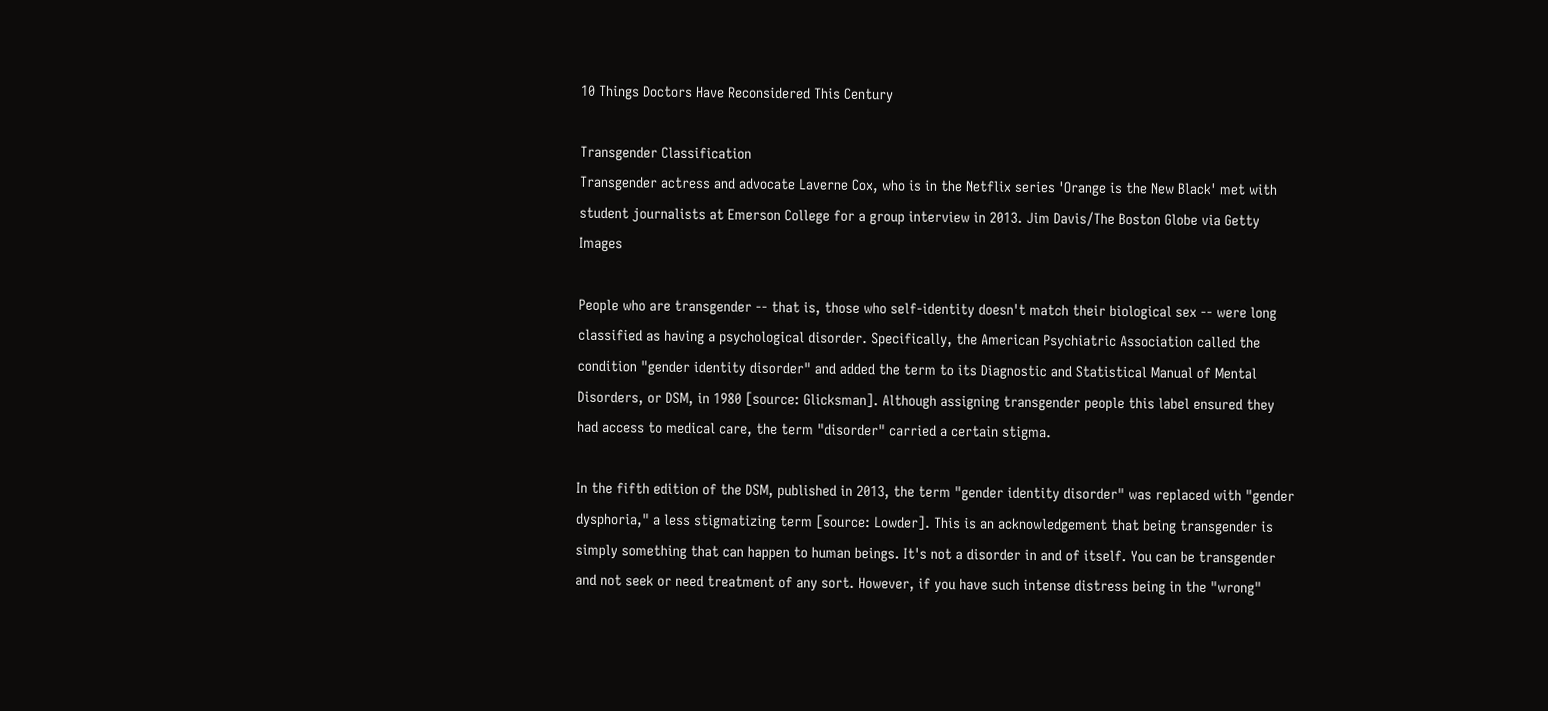10 Things Doctors Have Reconsidered This Century

Transgender Classification
Transgender actress and advocate Laverne Cox, who is in the Netflix series 'Orange is the New Black' met with student journalists at Emerson College for a group interview in 2013. Jim Davis/The Boston Globe via Getty Images

People who are transgender -- that is, those who self-identity doesn't match their biological sex -- were long classified as having a psychological disorder. Specifically, the American Psychiatric Association called the condition "gender identity disorder" and added the term to its Diagnostic and Statistical Manual of Mental Disorders, or DSM, in 1980 [source: Glicksman]. Although assigning transgender people this label ensured they had access to medical care, the term "disorder" carried a certain stigma.

In the fifth edition of the DSM, published in 2013, the term "gender identity disorder" was replaced with "gender dysphoria," a less stigmatizing term [source: Lowder]. This is an acknowledgement that being transgender is simply something that can happen to human beings. It's not a disorder in and of itself. You can be transgender and not seek or need treatment of any sort. However, if you have such intense distress being in the "wrong"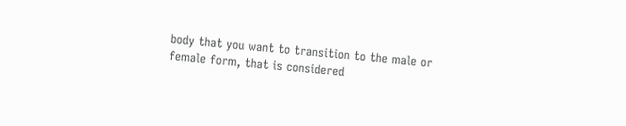body that you want to transition to the male or female form, that is considered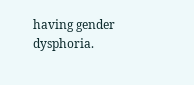having gender dysphoria.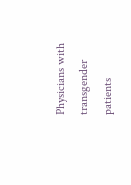Physicians with transgender patients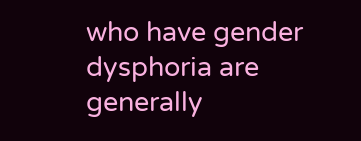who have gender dysphoria are generally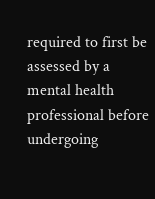required to first be assessed by a mental health professional before undergoing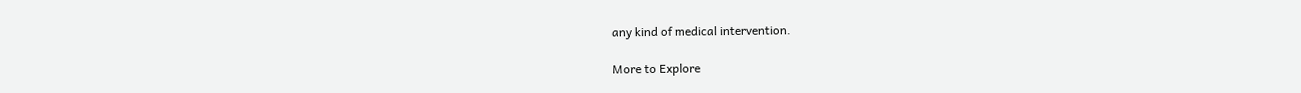any kind of medical intervention.

More to Explore